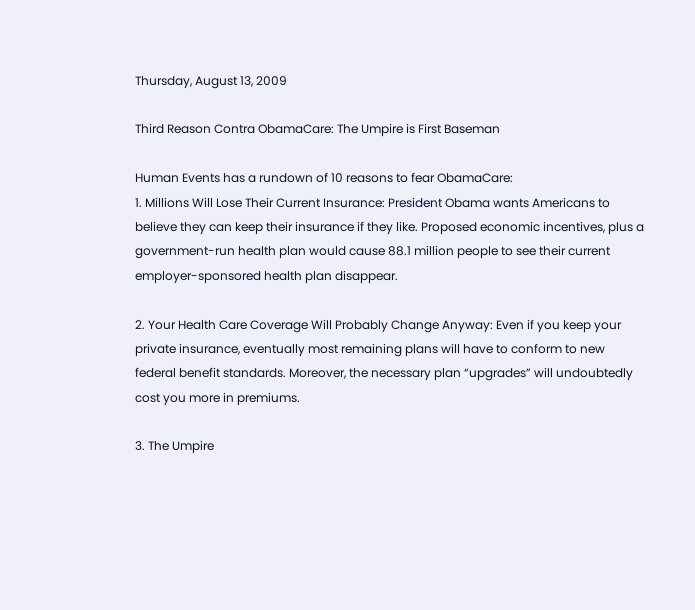Thursday, August 13, 2009

Third Reason Contra ObamaCare: The Umpire is First Baseman

Human Events has a rundown of 10 reasons to fear ObamaCare:
1. Millions Will Lose Their Current Insurance: President Obama wants Americans to believe they can keep their insurance if they like. Proposed economic incentives, plus a government-run health plan would cause 88.1 million people to see their current employer-sponsored health plan disappear.

2. Your Health Care Coverage Will Probably Change Anyway: Even if you keep your private insurance, eventually most remaining plans will have to conform to new federal benefit standards. Moreover, the necessary plan “upgrades” will undoubtedly cost you more in premiums.

3. The Umpire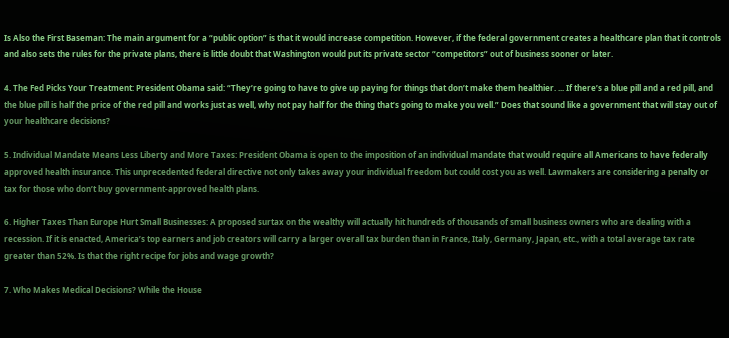Is Also the First Baseman: The main argument for a “public option” is that it would increase competition. However, if the federal government creates a healthcare plan that it controls and also sets the rules for the private plans, there is little doubt that Washington would put its private sector “competitors” out of business sooner or later.

4. The Fed Picks Your Treatment: President Obama said: “They’re going to have to give up paying for things that don’t make them healthier. ... If there’s a blue pill and a red pill, and the blue pill is half the price of the red pill and works just as well, why not pay half for the thing that’s going to make you well.” Does that sound like a government that will stay out of your healthcare decisions?

5. Individual Mandate Means Less Liberty and More Taxes: President Obama is open to the imposition of an individual mandate that would require all Americans to have federally approved health insurance. This unprecedented federal directive not only takes away your individual freedom but could cost you as well. Lawmakers are considering a penalty or tax for those who don’t buy government-approved health plans.

6. Higher Taxes Than Europe Hurt Small Businesses: A proposed surtax on the wealthy will actually hit hundreds of thousands of small business owners who are dealing with a recession. If it is enacted, America’s top earners and job creators will carry a larger overall tax burden than in France, Italy, Germany, Japan, etc., with a total average tax rate greater than 52%. Is that the right recipe for jobs and wage growth?

7. Who Makes Medical Decisions? While the House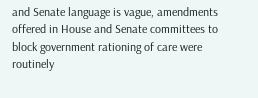and Senate language is vague, amendments offered in House and Senate committees to block government rationing of care were routinely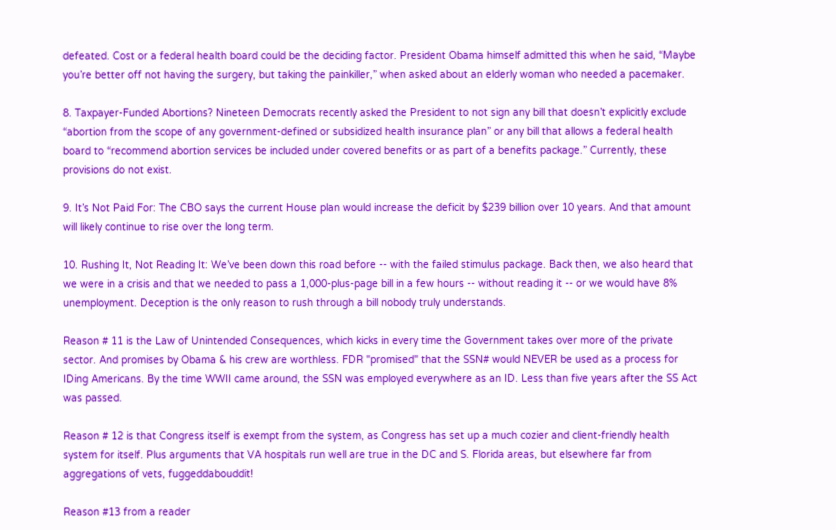defeated. Cost or a federal health board could be the deciding factor. President Obama himself admitted this when he said, “Maybe you’re better off not having the surgery, but taking the painkiller,” when asked about an elderly woman who needed a pacemaker.

8. Taxpayer-Funded Abortions? Nineteen Democrats recently asked the President to not sign any bill that doesn’t explicitly exclude “abortion from the scope of any government-defined or subsidized health insurance plan” or any bill that allows a federal health board to “recommend abortion services be included under covered benefits or as part of a benefits package.” Currently, these provisions do not exist.

9. It’s Not Paid For: The CBO says the current House plan would increase the deficit by $239 billion over 10 years. And that amount will likely continue to rise over the long term.

10. Rushing It, Not Reading It: We’ve been down this road before -- with the failed stimulus package. Back then, we also heard that we were in a crisis and that we needed to pass a 1,000-plus-page bill in a few hours -- without reading it -- or we would have 8% unemployment. Deception is the only reason to rush through a bill nobody truly understands.

Reason # 11 is the Law of Unintended Consequences, which kicks in every time the Government takes over more of the private sector. And promises by Obama & his crew are worthless. FDR "promised" that the SSN# would NEVER be used as a process for IDing Americans. By the time WWII came around, the SSN was employed everywhere as an ID. Less than five years after the SS Act was passed.

Reason # 12 is that Congress itself is exempt from the system, as Congress has set up a much cozier and client-friendly health system for itself. Plus arguments that VA hospitals run well are true in the DC and S. Florida areas, but elsewhere far from aggregations of vets, fuggeddabouddit!

Reason #13 from a reader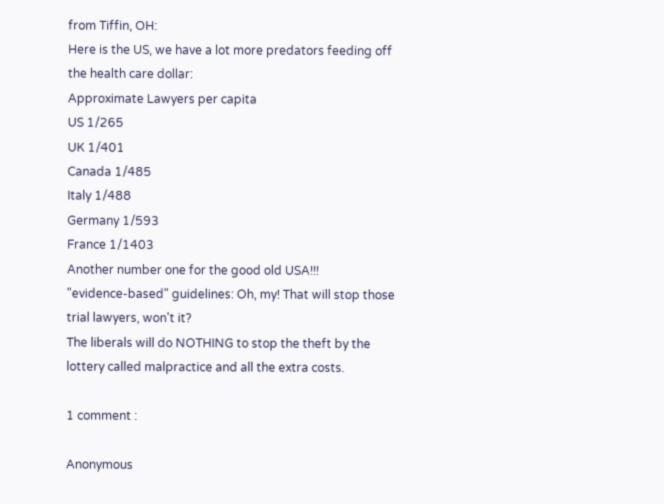from Tiffin, OH:
Here is the US, we have a lot more predators feeding off the health care dollar:
Approximate Lawyers per capita
US 1/265
UK 1/401
Canada 1/485
Italy 1/488
Germany 1/593
France 1/1403
Another number one for the good old USA!!!
"evidence-based" guidelines: Oh, my! That will stop those trial lawyers, won't it?
The liberals will do NOTHING to stop the theft by the lottery called malpractice and all the extra costs.

1 comment :

Anonymous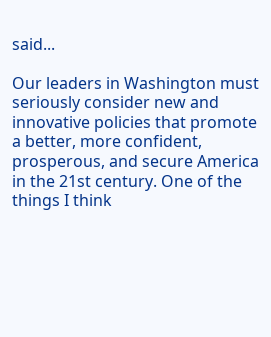said...

Our leaders in Washington must seriously consider new and innovative policies that promote a better, more confident, prosperous, and secure America in the 21st century. One of the things I think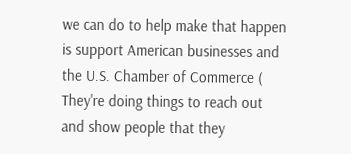we can do to help make that happen is support American businesses and the U.S. Chamber of Commerce ( They're doing things to reach out and show people that they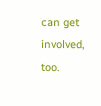can get involved, too.